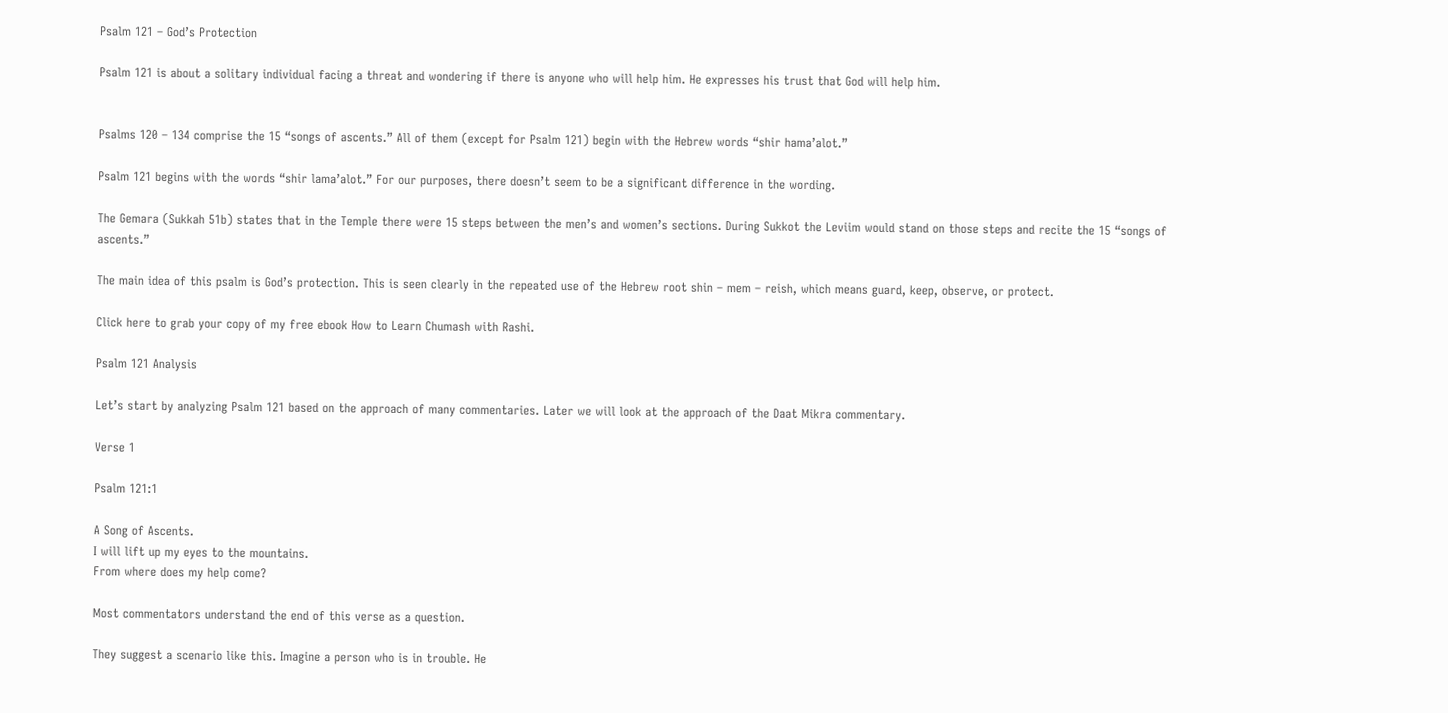Psalm 121 – God’s Protection

Psalm 121 is about a solitary individual facing a threat and wondering if there is anyone who will help him. He expresses his trust that God will help him.


Psalms 120 – 134 comprise the 15 “songs of ascents.” All of them (except for Psalm 121) begin with the Hebrew words “shir hama’alot.”

Psalm 121 begins with the words “shir lama’alot.” For our purposes, there doesn’t seem to be a significant difference in the wording.

The Gemara (Sukkah 51b) states that in the Temple there were 15 steps between the men’s and women’s sections. During Sukkot the Leviim would stand on those steps and recite the 15 “songs of ascents.”

The main idea of this psalm is God’s protection. This is seen clearly in the repeated use of the Hebrew root shin – mem – reish, which means guard, keep, observe, or protect.

Click here to grab your copy of my free ebook How to Learn Chumash with Rashi.

Psalm 121 Analysis

Let’s start by analyzing Psalm 121 based on the approach of many commentaries. Later we will look at the approach of the Daat Mikra commentary.

Verse 1

Psalm 121:1

A Song of Ascents.
I will lift up my eyes to the mountains.
From where does my help come?

Most commentators understand the end of this verse as a question.

They suggest a scenario like this. Imagine a person who is in trouble. He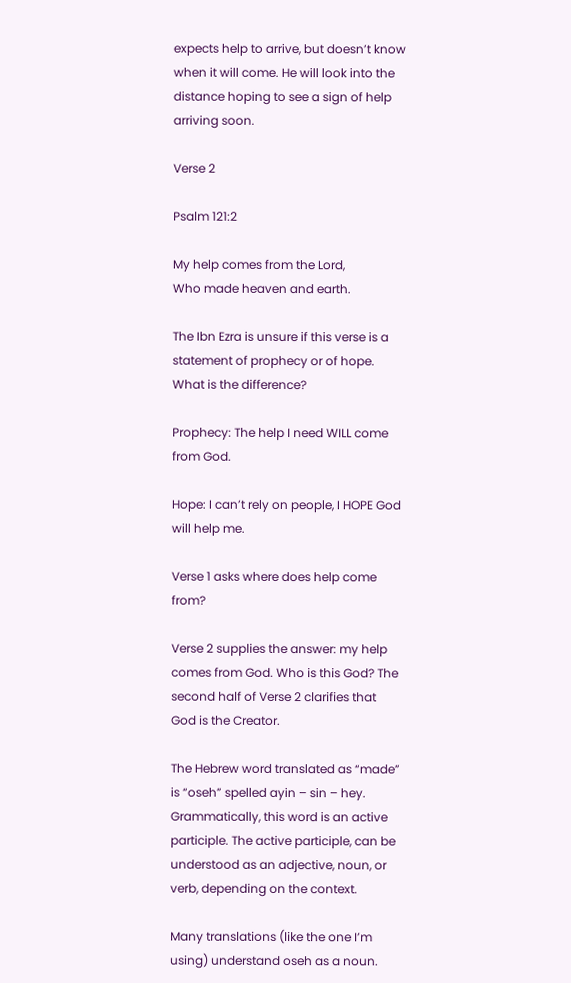expects help to arrive, but doesn’t know when it will come. He will look into the distance hoping to see a sign of help arriving soon.

Verse 2

Psalm 121:2

My help comes from the Lord,
Who made heaven and earth.

The Ibn Ezra is unsure if this verse is a statement of prophecy or of hope. What is the difference?

Prophecy: The help I need WILL come from God.

Hope: I can’t rely on people, I HOPE God will help me.

Verse 1 asks where does help come from?

Verse 2 supplies the answer: my help comes from God. Who is this God? The second half of Verse 2 clarifies that God is the Creator.

The Hebrew word translated as “made” is “oseh” spelled ayin – sin – hey. Grammatically, this word is an active participle. The active participle, can be understood as an adjective, noun, or verb, depending on the context.

Many translations (like the one I’m using) understand oseh as a noun.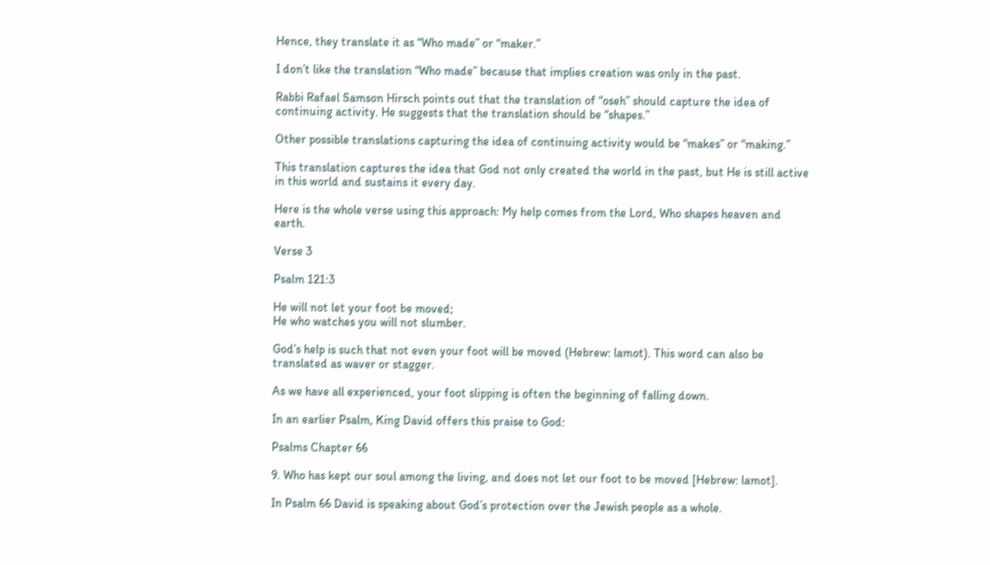Hence, they translate it as “Who made” or “maker.”

I don’t like the translation “Who made” because that implies creation was only in the past.

Rabbi Rafael Samson Hirsch points out that the translation of “oseh” should capture the idea of continuing activity. He suggests that the translation should be “shapes.”

Other possible translations capturing the idea of continuing activity would be “makes” or “making.”

This translation captures the idea that God not only created the world in the past, but He is still active in this world and sustains it every day.

Here is the whole verse using this approach: My help comes from the Lord, Who shapes heaven and earth.

Verse 3

Psalm 121:3

He will not let your foot be moved;
He who watches you will not slumber.

God’s help is such that not even your foot will be moved (Hebrew: lamot). This word can also be translated as waver or stagger.

As we have all experienced, your foot slipping is often the beginning of falling down.

In an earlier Psalm, King David offers this praise to God:

Psalms Chapter 66

9. Who has kept our soul among the living, and does not let our foot to be moved [Hebrew: lamot].

In Psalm 66 David is speaking about God’s protection over the Jewish people as a whole.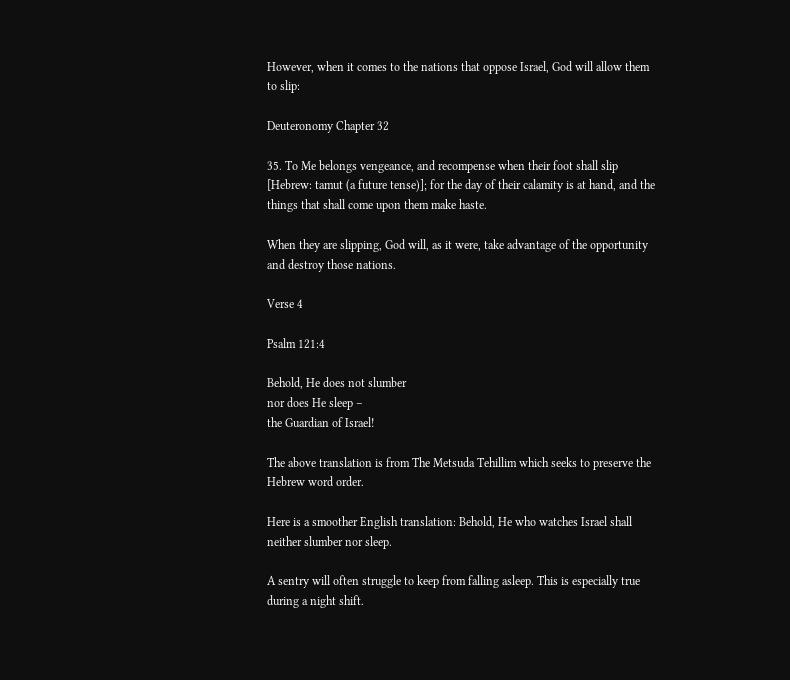However, when it comes to the nations that oppose Israel, God will allow them to slip:

Deuteronomy Chapter 32

35. To Me belongs vengeance, and recompense when their foot shall slip [Hebrew: tamut (a future tense)]; for the day of their calamity is at hand, and the things that shall come upon them make haste.

When they are slipping, God will, as it were, take advantage of the opportunity and destroy those nations.

Verse 4

Psalm 121:4

Behold, He does not slumber
nor does He sleep –
the Guardian of Israel!

The above translation is from The Metsuda Tehillim which seeks to preserve the Hebrew word order.

Here is a smoother English translation: Behold, He who watches Israel shall neither slumber nor sleep.

A sentry will often struggle to keep from falling asleep. This is especially true during a night shift.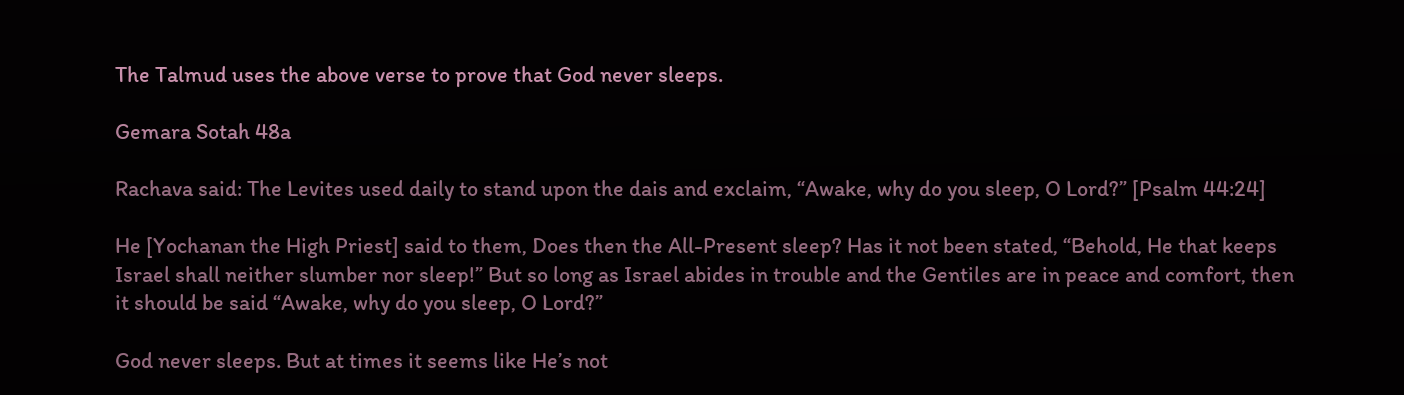The Talmud uses the above verse to prove that God never sleeps.

Gemara Sotah 48a

Rachava said: The Levites used daily to stand upon the dais and exclaim, “Awake, why do you sleep, O Lord?” [Psalm 44:24]

He [Yochanan the High Priest] said to them, Does then the All-Present sleep? Has it not been stated, “Behold, He that keeps Israel shall neither slumber nor sleep!” But so long as Israel abides in trouble and the Gentiles are in peace and comfort, then it should be said “Awake, why do you sleep, O Lord?”

God never sleeps. But at times it seems like He’s not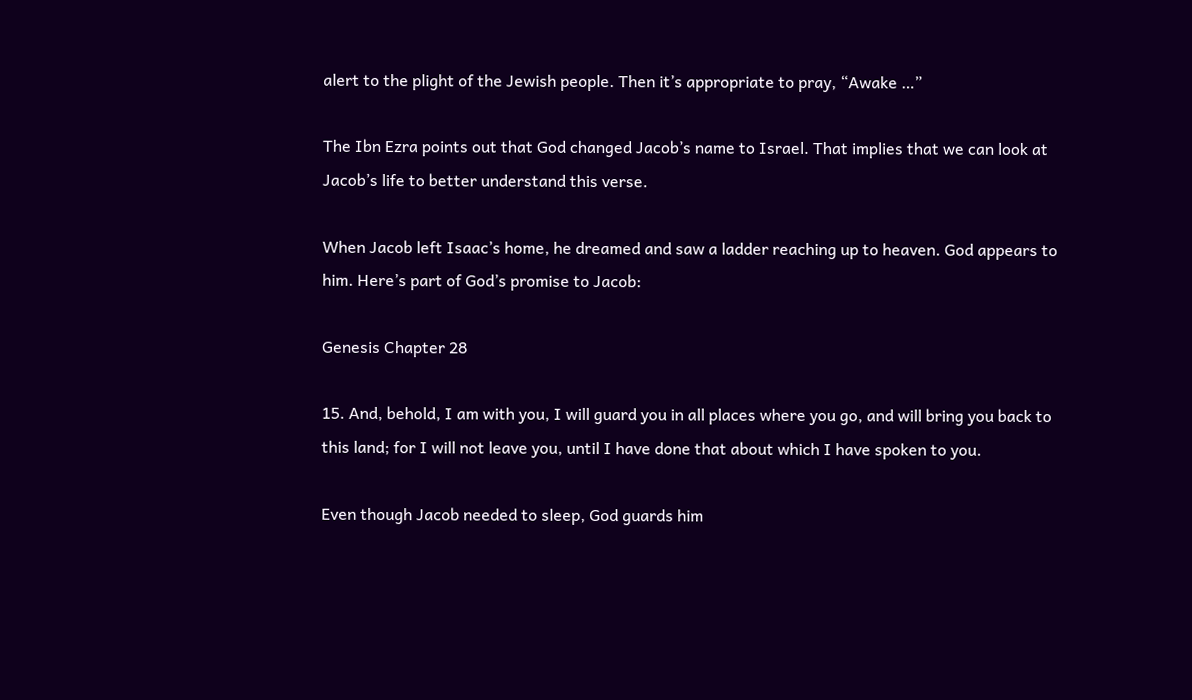alert to the plight of the Jewish people. Then it’s appropriate to pray, “Awake …”

The Ibn Ezra points out that God changed Jacob’s name to Israel. That implies that we can look at Jacob’s life to better understand this verse.

When Jacob left Isaac’s home, he dreamed and saw a ladder reaching up to heaven. God appears to him. Here’s part of God’s promise to Jacob:

Genesis Chapter 28

15. And, behold, I am with you, I will guard you in all places where you go, and will bring you back to this land; for I will not leave you, until I have done that about which I have spoken to you.

Even though Jacob needed to sleep, God guards him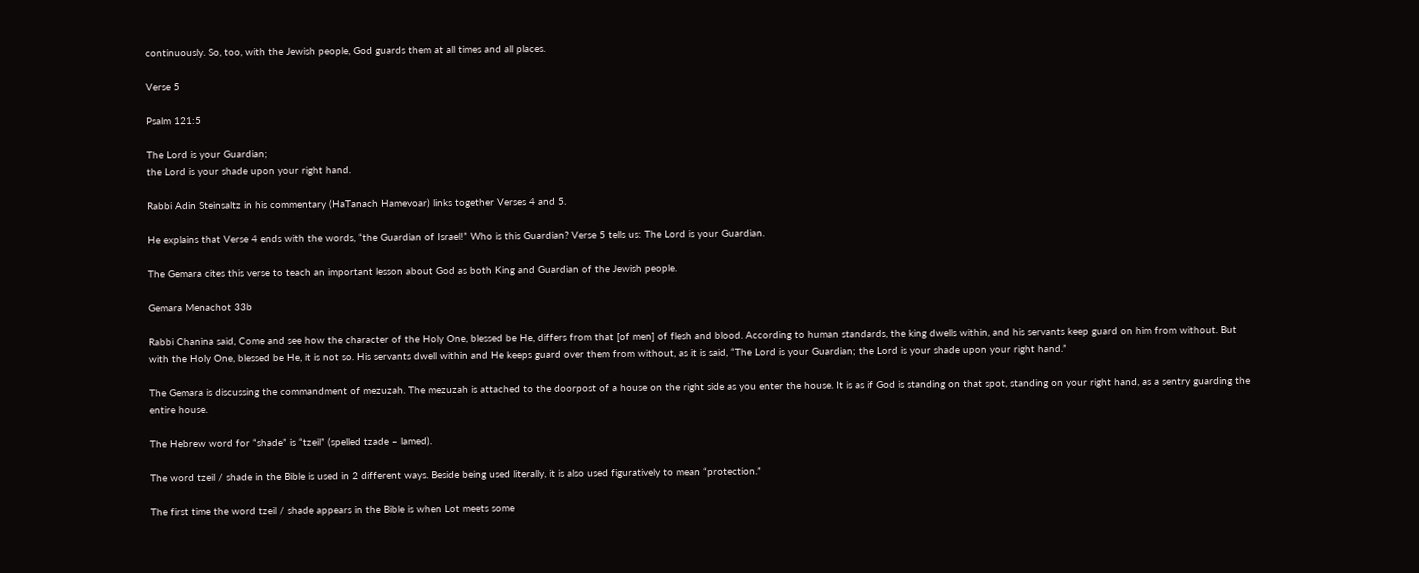continuously. So, too, with the Jewish people, God guards them at all times and all places.

Verse 5

Psalm 121:5

The Lord is your Guardian;
the Lord is your shade upon your right hand.

Rabbi Adin Steinsaltz in his commentary (HaTanach Hamevoar) links together Verses 4 and 5.

He explains that Verse 4 ends with the words, “the Guardian of Israel!” Who is this Guardian? Verse 5 tells us: The Lord is your Guardian.

The Gemara cites this verse to teach an important lesson about God as both King and Guardian of the Jewish people.

Gemara Menachot 33b

Rabbi Chanina said, Come and see how the character of the Holy One, blessed be He, differs from that [of men] of flesh and blood. According to human standards, the king dwells within, and his servants keep guard on him from without. But with the Holy One, blessed be He, it is not so. His servants dwell within and He keeps guard over them from without, as it is said, “The Lord is your Guardian; the Lord is your shade upon your right hand.”

The Gemara is discussing the commandment of mezuzah. The mezuzah is attached to the doorpost of a house on the right side as you enter the house. It is as if God is standing on that spot, standing on your right hand, as a sentry guarding the entire house.

The Hebrew word for “shade” is “tzeil” (spelled tzade – lamed).

The word tzeil / shade in the Bible is used in 2 different ways. Beside being used literally, it is also used figuratively to mean “protection.”

The first time the word tzeil / shade appears in the Bible is when Lot meets some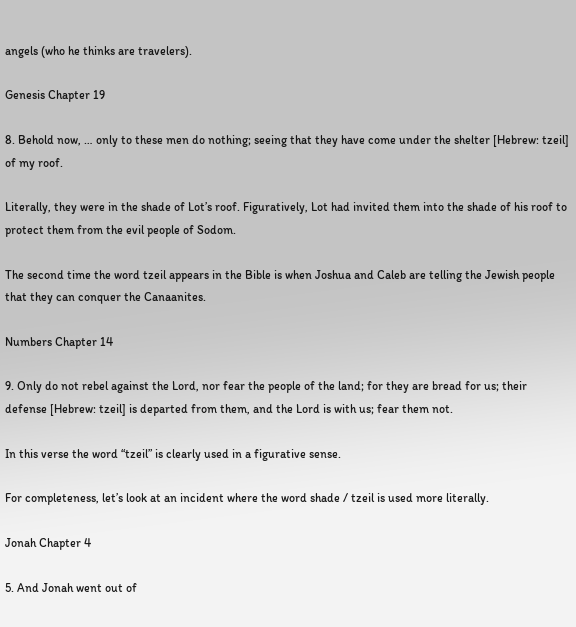angels (who he thinks are travelers).

Genesis Chapter 19

8. Behold now, … only to these men do nothing; seeing that they have come under the shelter [Hebrew: tzeil] of my roof.

Literally, they were in the shade of Lot’s roof. Figuratively, Lot had invited them into the shade of his roof to protect them from the evil people of Sodom.

The second time the word tzeil appears in the Bible is when Joshua and Caleb are telling the Jewish people that they can conquer the Canaanites.

Numbers Chapter 14

9. Only do not rebel against the Lord, nor fear the people of the land; for they are bread for us; their defense [Hebrew: tzeil] is departed from them, and the Lord is with us; fear them not.

In this verse the word “tzeil” is clearly used in a figurative sense.

For completeness, let’s look at an incident where the word shade / tzeil is used more literally.

Jonah Chapter 4

5. And Jonah went out of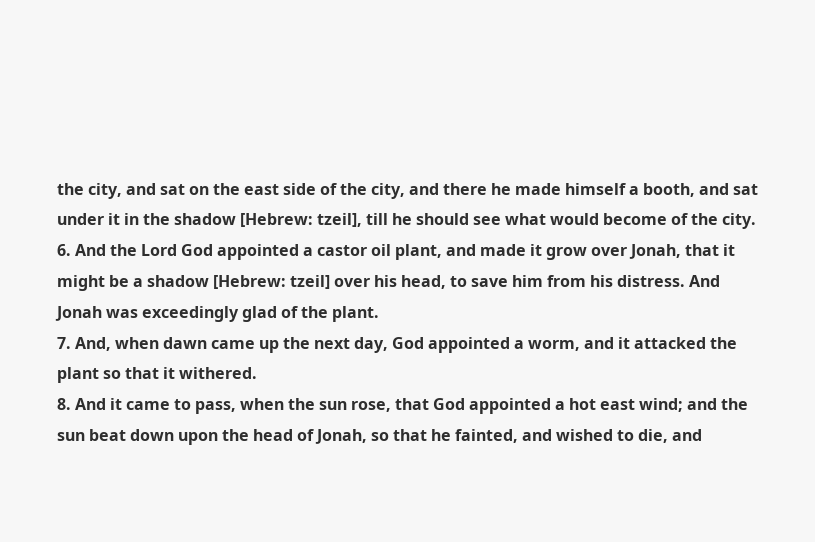the city, and sat on the east side of the city, and there he made himself a booth, and sat under it in the shadow [Hebrew: tzeil], till he should see what would become of the city.
6. And the Lord God appointed a castor oil plant, and made it grow over Jonah, that it might be a shadow [Hebrew: tzeil] over his head, to save him from his distress. And Jonah was exceedingly glad of the plant.
7. And, when dawn came up the next day, God appointed a worm, and it attacked the plant so that it withered.
8. And it came to pass, when the sun rose, that God appointed a hot east wind; and the sun beat down upon the head of Jonah, so that he fainted, and wished to die, and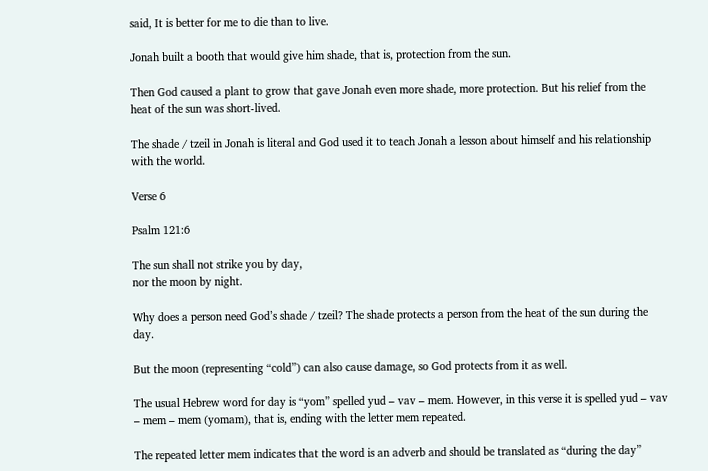said, It is better for me to die than to live.

Jonah built a booth that would give him shade, that is, protection from the sun.

Then God caused a plant to grow that gave Jonah even more shade, more protection. But his relief from the heat of the sun was short-lived.

The shade / tzeil in Jonah is literal and God used it to teach Jonah a lesson about himself and his relationship with the world.

Verse 6

Psalm 121:6

The sun shall not strike you by day,
nor the moon by night.

Why does a person need God’s shade / tzeil? The shade protects a person from the heat of the sun during the day.

But the moon (representing “cold”) can also cause damage, so God protects from it as well.

The usual Hebrew word for day is “yom” spelled yud – vav – mem. However, in this verse it is spelled yud – vav – mem – mem (yomam), that is, ending with the letter mem repeated.

The repeated letter mem indicates that the word is an adverb and should be translated as “during the day”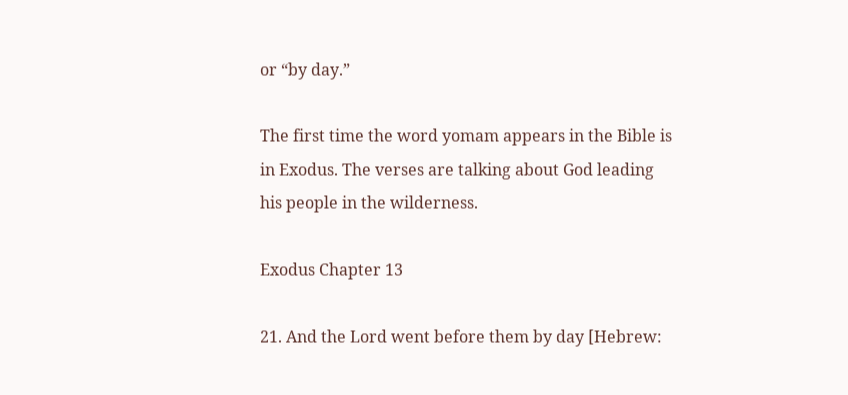or “by day.”

The first time the word yomam appears in the Bible is in Exodus. The verses are talking about God leading his people in the wilderness.

Exodus Chapter 13

21. And the Lord went before them by day [Hebrew: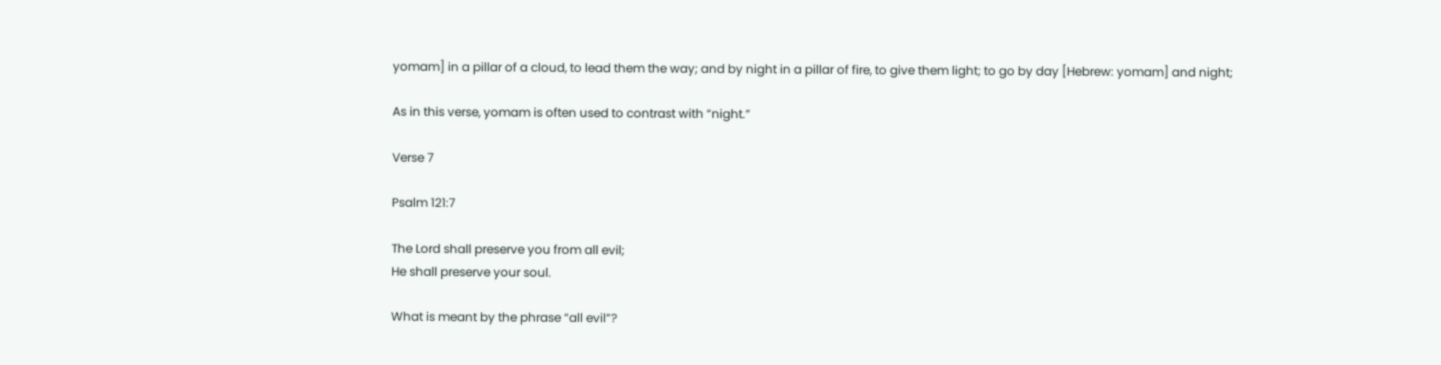yomam] in a pillar of a cloud, to lead them the way; and by night in a pillar of fire, to give them light; to go by day [Hebrew: yomam] and night;

As in this verse, yomam is often used to contrast with “night.”

Verse 7

Psalm 121:7

The Lord shall preserve you from all evil;
He shall preserve your soul.

What is meant by the phrase “all evil”?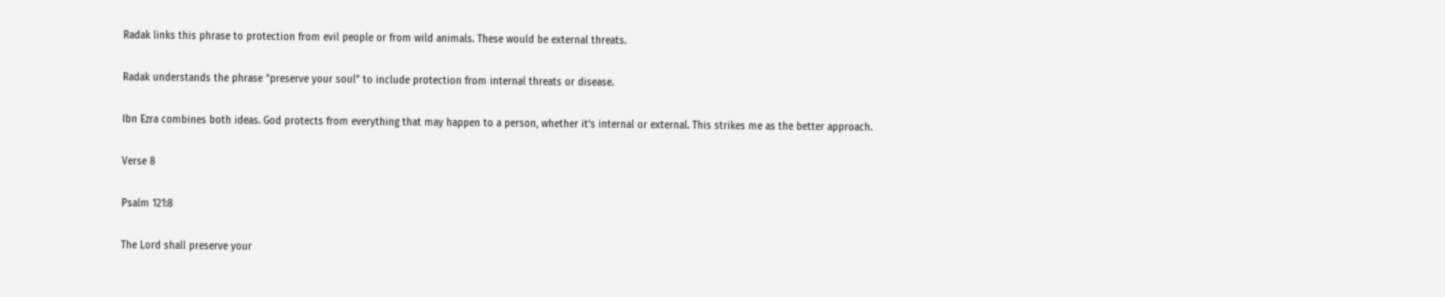Radak links this phrase to protection from evil people or from wild animals. These would be external threats.

Radak understands the phrase “preserve your soul” to include protection from internal threats or disease.

Ibn Ezra combines both ideas. God protects from everything that may happen to a person, whether it’s internal or external. This strikes me as the better approach.

Verse 8

Psalm 121:8

The Lord shall preserve your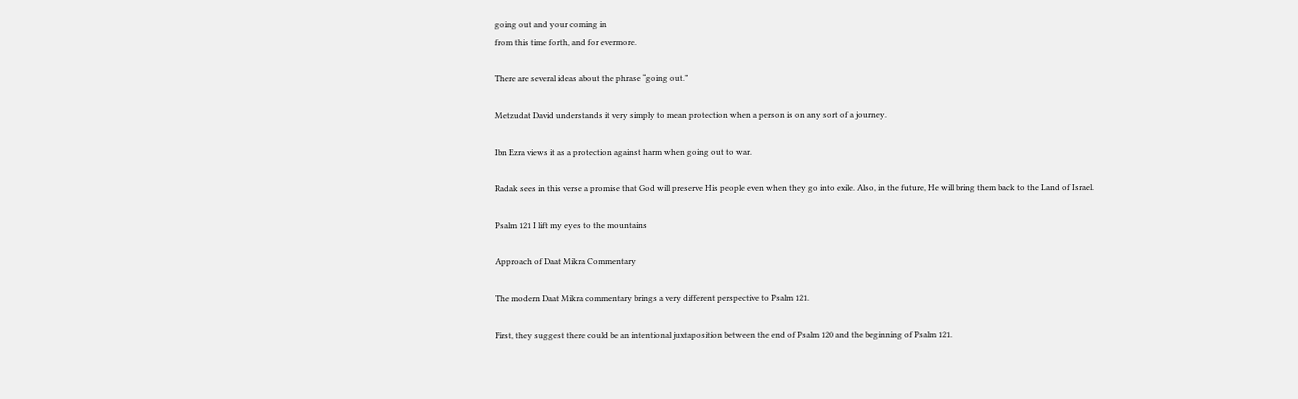going out and your coming in
from this time forth, and for evermore.

There are several ideas about the phrase “going out.”

Metzudat David understands it very simply to mean protection when a person is on any sort of a journey.

Ibn Ezra views it as a protection against harm when going out to war.

Radak sees in this verse a promise that God will preserve His people even when they go into exile. Also, in the future, He will bring them back to the Land of Israel.

Psalm 121 I lift my eyes to the mountains

Approach of Daat Mikra Commentary

The modern Daat Mikra commentary brings a very different perspective to Psalm 121.

First, they suggest there could be an intentional juxtaposition between the end of Psalm 120 and the beginning of Psalm 121.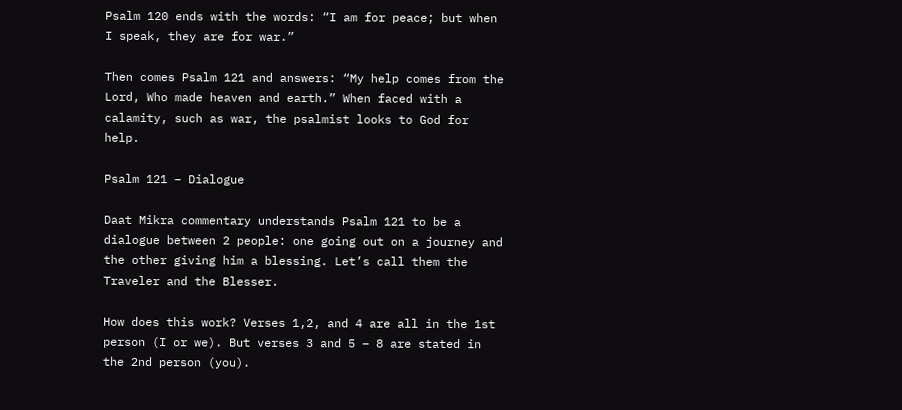Psalm 120 ends with the words: “I am for peace; but when I speak, they are for war.”

Then comes Psalm 121 and answers: “My help comes from the Lord, Who made heaven and earth.” When faced with a calamity, such as war, the psalmist looks to God for help.

Psalm 121 – Dialogue

Daat Mikra commentary understands Psalm 121 to be a dialogue between 2 people: one going out on a journey and the other giving him a blessing. Let’s call them the Traveler and the Blesser.

How does this work? Verses 1,2, and 4 are all in the 1st person (I or we). But verses 3 and 5 – 8 are stated in the 2nd person (you).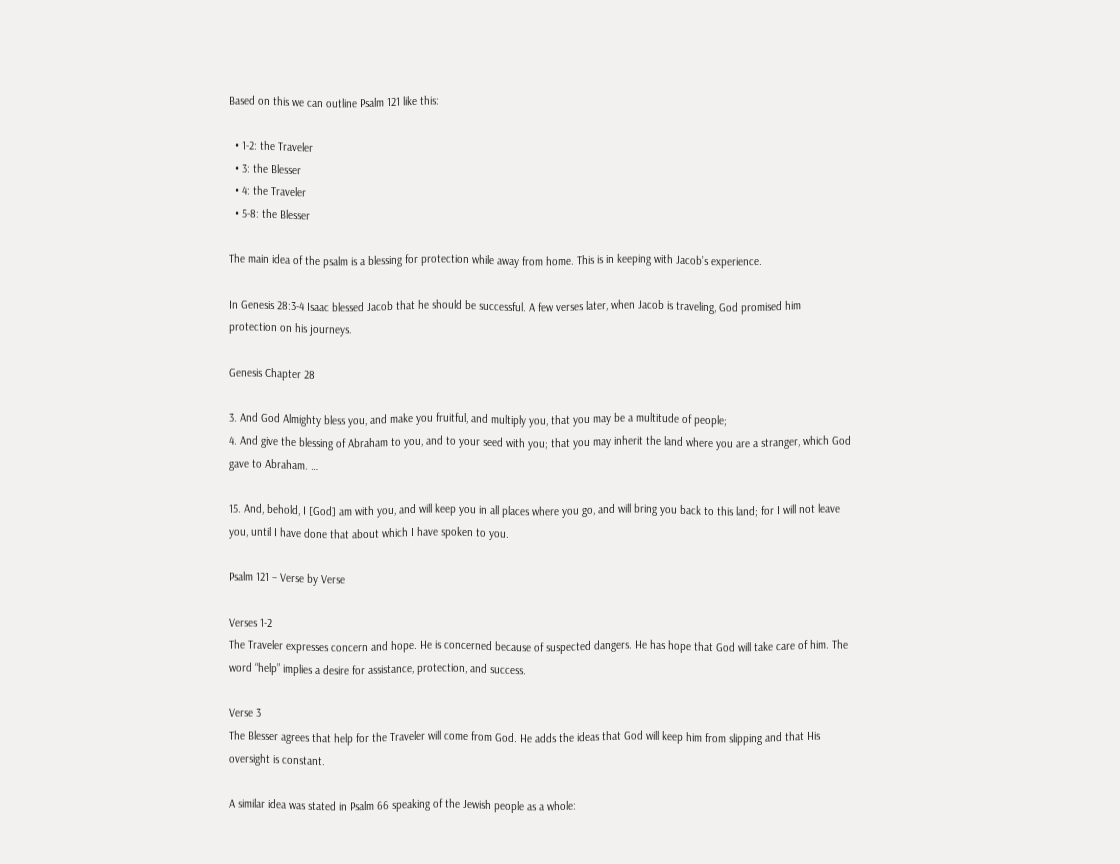Based on this we can outline Psalm 121 like this:

  • 1-2: the Traveler
  • 3: the Blesser
  • 4: the Traveler
  • 5-8: the Blesser

The main idea of the psalm is a blessing for protection while away from home. This is in keeping with Jacob’s experience.

In Genesis 28:3-4 Isaac blessed Jacob that he should be successful. A few verses later, when Jacob is traveling, God promised him protection on his journeys.

Genesis Chapter 28

3. And God Almighty bless you, and make you fruitful, and multiply you, that you may be a multitude of people;
4. And give the blessing of Abraham to you, and to your seed with you; that you may inherit the land where you are a stranger, which God gave to Abraham. …

15. And, behold, I [God] am with you, and will keep you in all places where you go, and will bring you back to this land; for I will not leave you, until I have done that about which I have spoken to you.

Psalm 121 – Verse by Verse

Verses 1-2
The Traveler expresses concern and hope. He is concerned because of suspected dangers. He has hope that God will take care of him. The word “help” implies a desire for assistance, protection, and success.

Verse 3
The Blesser agrees that help for the Traveler will come from God. He adds the ideas that God will keep him from slipping and that His oversight is constant.

A similar idea was stated in Psalm 66 speaking of the Jewish people as a whole: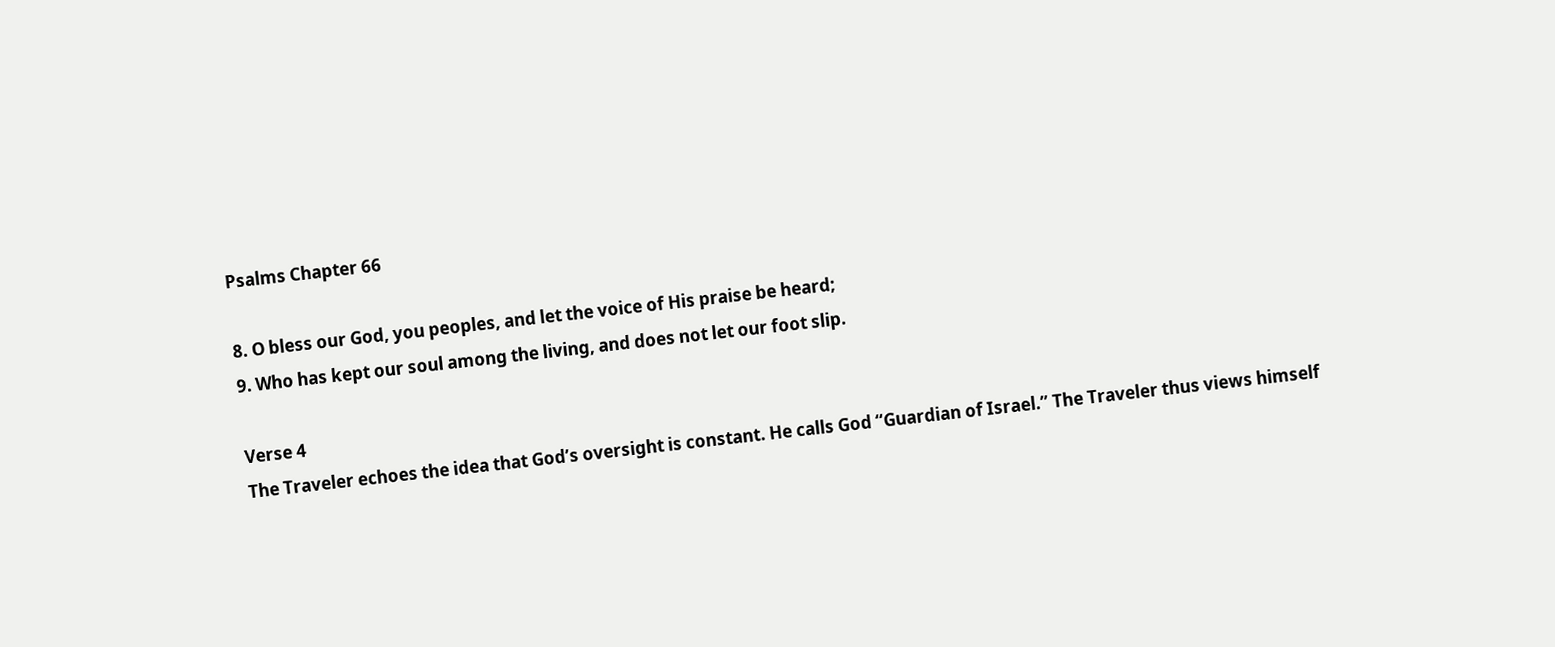Psalms Chapter 66

8. O bless our God, you peoples, and let the voice of His praise be heard;
9. Who has kept our soul among the living, and does not let our foot slip.

Verse 4
The Traveler echoes the idea that God’s oversight is constant. He calls God “Guardian of Israel.” The Traveler thus views himself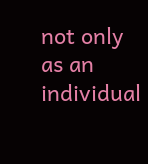not only as an individual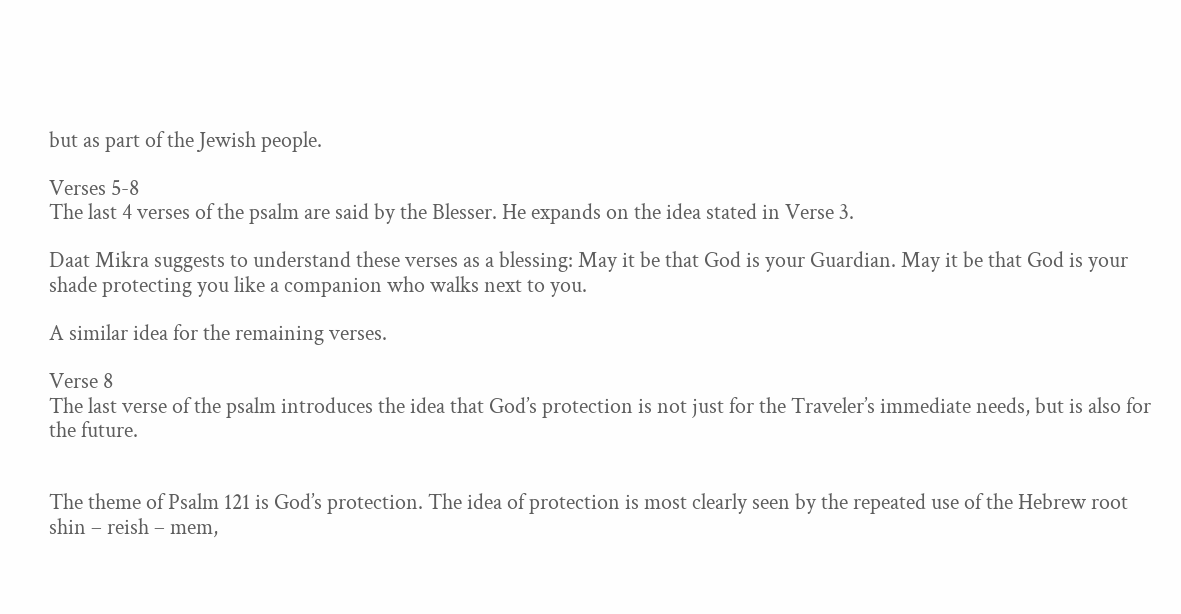but as part of the Jewish people.

Verses 5-8
The last 4 verses of the psalm are said by the Blesser. He expands on the idea stated in Verse 3.

Daat Mikra suggests to understand these verses as a blessing: May it be that God is your Guardian. May it be that God is your shade protecting you like a companion who walks next to you.

A similar idea for the remaining verses.

Verse 8
The last verse of the psalm introduces the idea that God’s protection is not just for the Traveler’s immediate needs, but is also for the future.


The theme of Psalm 121 is God’s protection. The idea of protection is most clearly seen by the repeated use of the Hebrew root shin – reish – mem,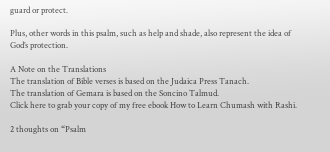guard or protect.

Plus, other words in this psalm, such as help and shade, also represent the idea of God’s protection.

A Note on the Translations
The translation of Bible verses is based on the Judaica Press Tanach.
The translation of Gemara is based on the Soncino Talmud.
Click here to grab your copy of my free ebook How to Learn Chumash with Rashi.

2 thoughts on “Psalm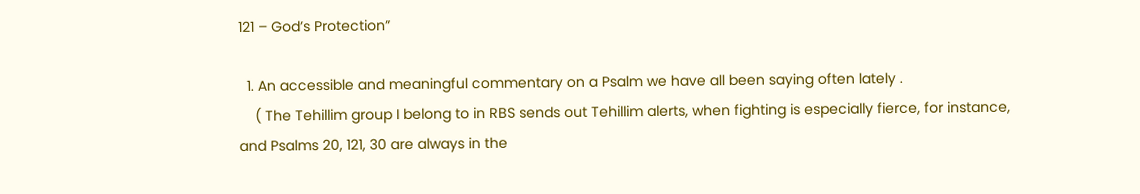121 – God’s Protection”

  1. An accessible and meaningful commentary on a Psalm we have all been saying often lately .
    ( The Tehillim group I belong to in RBS sends out Tehillim alerts, when fighting is especially fierce, for instance, and Psalms 20, 121, 30 are always in the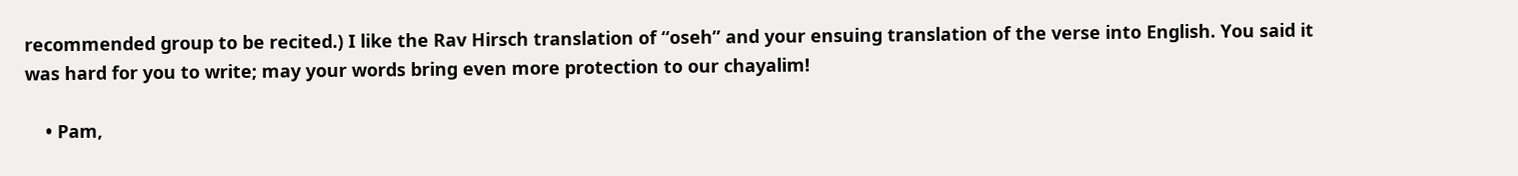recommended group to be recited.) I like the Rav Hirsch translation of “oseh” and your ensuing translation of the verse into English. You said it was hard for you to write; may your words bring even more protection to our chayalim!

    • Pam,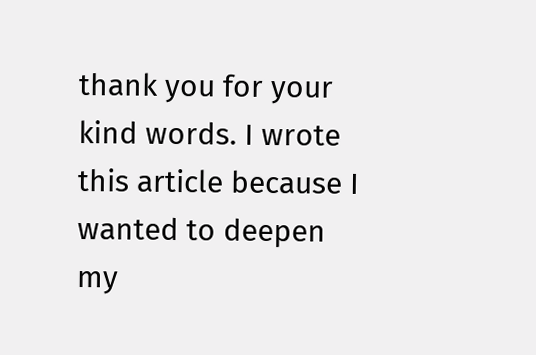thank you for your kind words. I wrote this article because I wanted to deepen my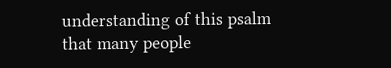understanding of this psalm that many people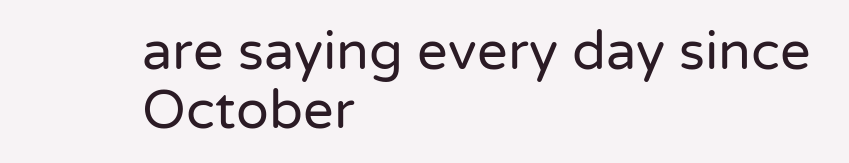are saying every day since October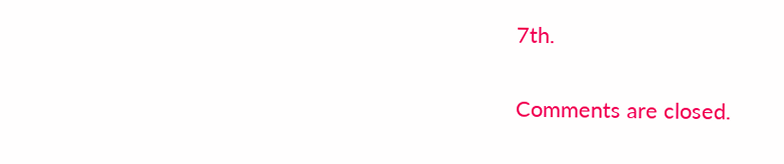7th.

Comments are closed.